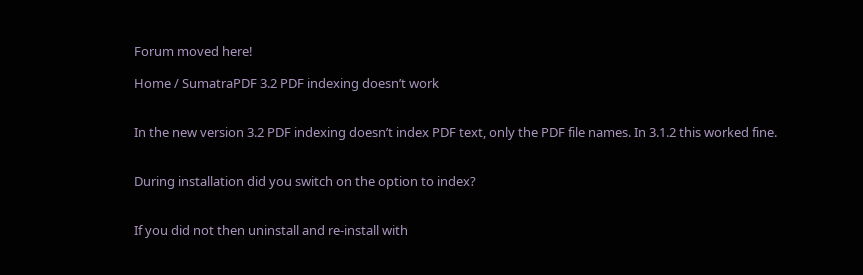Forum moved here!

Home / SumatraPDF 3.2 PDF indexing doesn’t work


In the new version 3.2 PDF indexing doesn’t index PDF text, only the PDF file names. In 3.1.2 this worked fine.


During installation did you switch on the option to index?


If you did not then uninstall and re-install with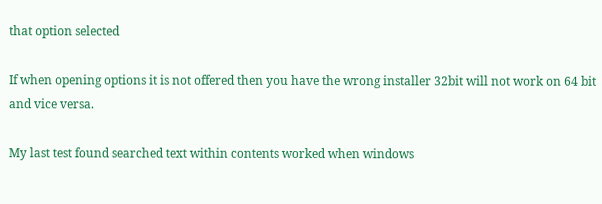that option selected

If when opening options it is not offered then you have the wrong installer 32bit will not work on 64 bit and vice versa.

My last test found searched text within contents worked when windows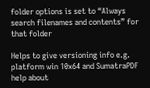folder options is set to “Always search filenames and contents” for that folder

Helps to give versioning info e.g. platform win 10x64 and SumatraPDF help about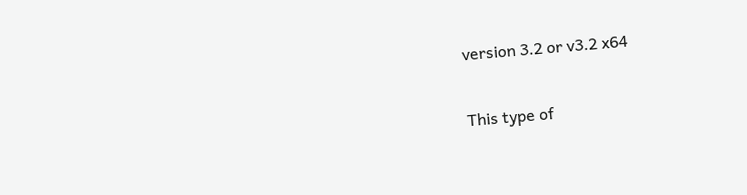version 3.2 or v3.2 x64

This type of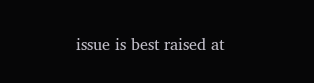issue is best raised at